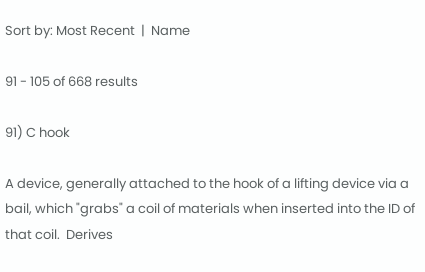Sort by: Most Recent  |  Name

91 - 105 of 668 results

91) C hook

A device, generally attached to the hook of a lifting device via a bail, which "grabs" a coil of materials when inserted into the ID of that coil.  Derives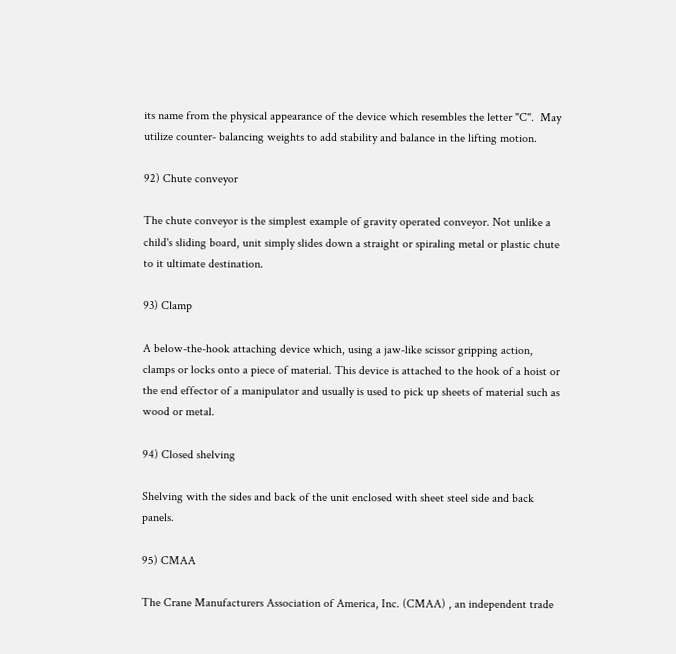its name from the physical appearance of the device which resembles the letter "C".  May utilize counter- balancing weights to add stability and balance in the lifting motion.

92) Chute conveyor

The chute conveyor is the simplest example of gravity operated conveyor. Not unlike a child's sliding board, unit simply slides down a straight or spiraling metal or plastic chute to it ultimate destination.

93) Clamp

A below-the-hook attaching device which, using a jaw-like scissor gripping action, clamps or locks onto a piece of material. This device is attached to the hook of a hoist or the end effector of a manipulator and usually is used to pick up sheets of material such as wood or metal.

94) Closed shelving

Shelving with the sides and back of the unit enclosed with sheet steel side and back panels.

95) CMAA

The Crane Manufacturers Association of America, Inc. (CMAA) , an independent trade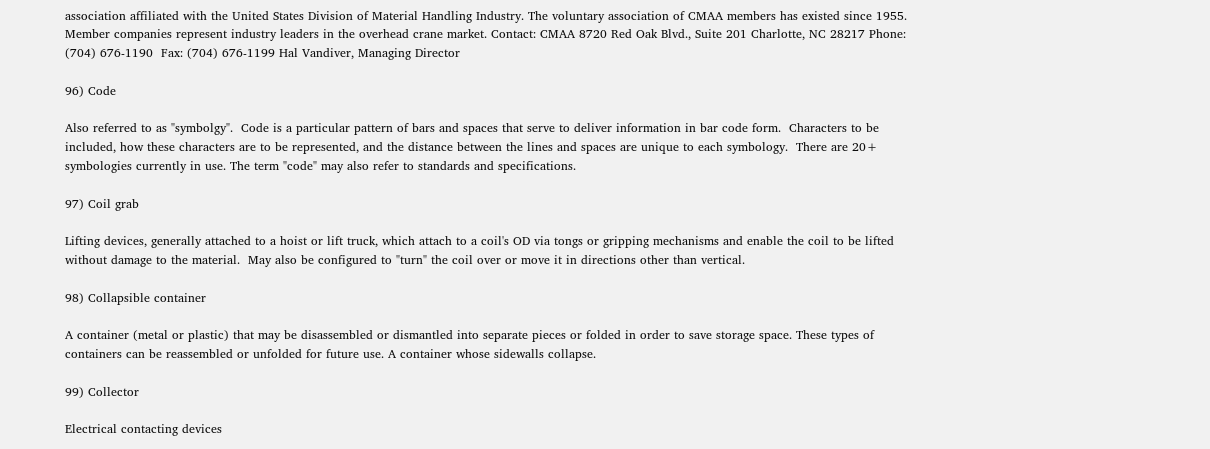association affiliated with the United States Division of Material Handling Industry. The voluntary association of CMAA members has existed since 1955. Member companies represent industry leaders in the overhead crane market. Contact: CMAA 8720 Red Oak Blvd., Suite 201 Charlotte, NC 28217 Phone: (704) 676-1190  Fax: (704) 676-1199 Hal Vandiver, Managing Director

96) Code

Also referred to as "symbolgy".  Code is a particular pattern of bars and spaces that serve to deliver information in bar code form.  Characters to be included, how these characters are to be represented, and the distance between the lines and spaces are unique to each symbology.  There are 20+ symbologies currently in use. The term "code" may also refer to standards and specifications.

97) Coil grab

Lifting devices, generally attached to a hoist or lift truck, which attach to a coil's OD via tongs or gripping mechanisms and enable the coil to be lifted without damage to the material.  May also be configured to "turn" the coil over or move it in directions other than vertical.

98) Collapsible container

A container (metal or plastic) that may be disassembled or dismantled into separate pieces or folded in order to save storage space. These types of containers can be reassembled or unfolded for future use. A container whose sidewalls collapse.

99) Collector

Electrical contacting devices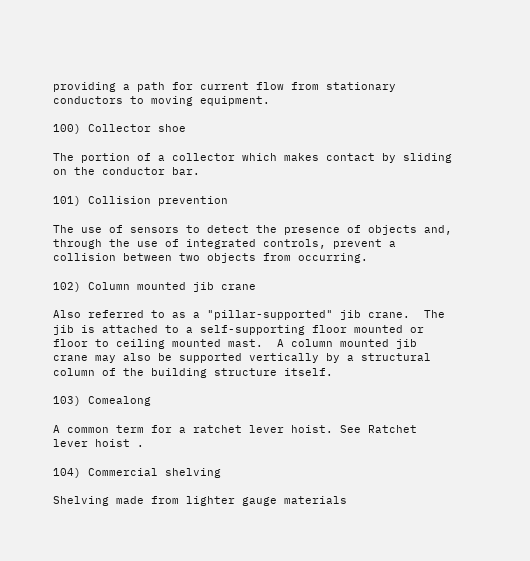providing a path for current flow from stationary conductors to moving equipment.

100) Collector shoe

The portion of a collector which makes contact by sliding on the conductor bar.

101) Collision prevention

The use of sensors to detect the presence of objects and, through the use of integrated controls, prevent a collision between two objects from occurring.

102) Column mounted jib crane

Also referred to as a "pillar-supported" jib crane.  The jib is attached to a self-supporting floor mounted or floor to ceiling mounted mast.  A column mounted jib crane may also be supported vertically by a structural column of the building structure itself.

103) Comealong

A common term for a ratchet lever hoist. See Ratchet lever hoist .

104) Commercial shelving

Shelving made from lighter gauge materials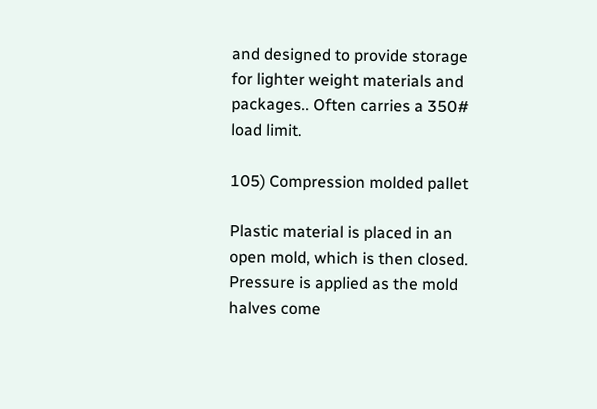and designed to provide storage for lighter weight materials and packages.. Often carries a 350# load limit.

105) Compression molded pallet

Plastic material is placed in an open mold, which is then closed.  Pressure is applied as the mold halves come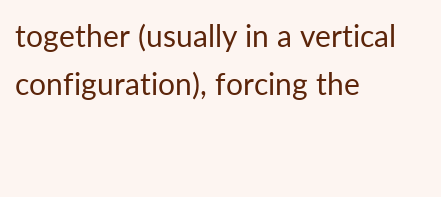together (usually in a vertical configuration), forcing the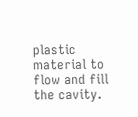plastic material to flow and fill the cavity.